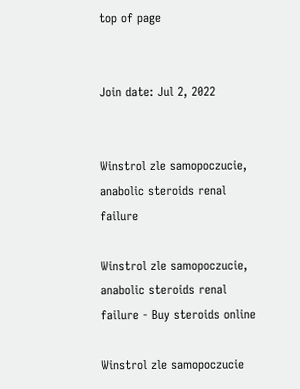top of page


Join date: Jul 2, 2022


Winstrol zle samopoczucie, anabolic steroids renal failure

Winstrol zle samopoczucie, anabolic steroids renal failure - Buy steroids online

Winstrol zle samopoczucie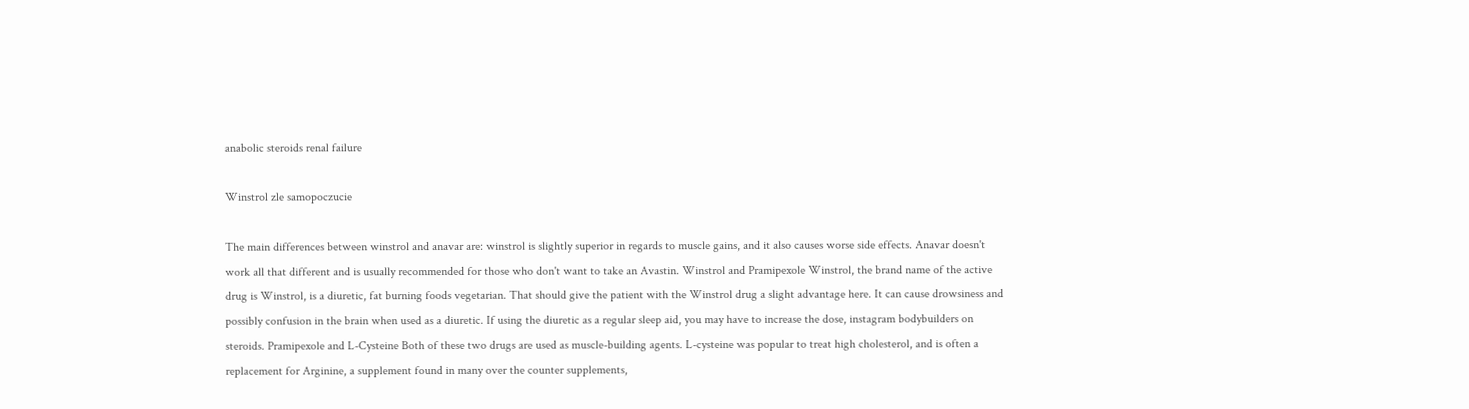anabolic steroids renal failure

Winstrol zle samopoczucie

The main differences between winstrol and anavar are: winstrol is slightly superior in regards to muscle gains, and it also causes worse side effects. Anavar doesn't work all that different and is usually recommended for those who don't want to take an Avastin. Winstrol and Pramipexole Winstrol, the brand name of the active drug is Winstrol, is a diuretic, fat burning foods vegetarian. That should give the patient with the Winstrol drug a slight advantage here. It can cause drowsiness and possibly confusion in the brain when used as a diuretic. If using the diuretic as a regular sleep aid, you may have to increase the dose, instagram bodybuilders on steroids. Pramipexole and L-Cysteine Both of these two drugs are used as muscle-building agents. L-cysteine was popular to treat high cholesterol, and is often a replacement for Arginine, a supplement found in many over the counter supplements,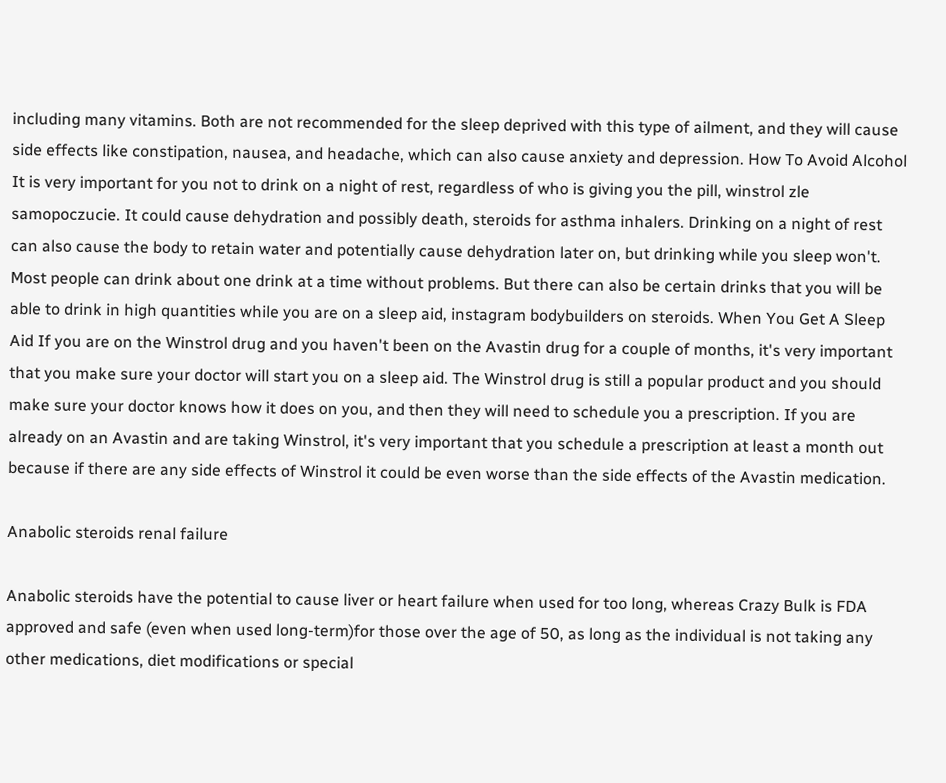including many vitamins. Both are not recommended for the sleep deprived with this type of ailment, and they will cause side effects like constipation, nausea, and headache, which can also cause anxiety and depression. How To Avoid Alcohol It is very important for you not to drink on a night of rest, regardless of who is giving you the pill, winstrol zle samopoczucie. It could cause dehydration and possibly death, steroids for asthma inhalers. Drinking on a night of rest can also cause the body to retain water and potentially cause dehydration later on, but drinking while you sleep won't. Most people can drink about one drink at a time without problems. But there can also be certain drinks that you will be able to drink in high quantities while you are on a sleep aid, instagram bodybuilders on steroids. When You Get A Sleep Aid If you are on the Winstrol drug and you haven't been on the Avastin drug for a couple of months, it's very important that you make sure your doctor will start you on a sleep aid. The Winstrol drug is still a popular product and you should make sure your doctor knows how it does on you, and then they will need to schedule you a prescription. If you are already on an Avastin and are taking Winstrol, it's very important that you schedule a prescription at least a month out because if there are any side effects of Winstrol it could be even worse than the side effects of the Avastin medication.

Anabolic steroids renal failure

Anabolic steroids have the potential to cause liver or heart failure when used for too long, whereas Crazy Bulk is FDA approved and safe (even when used long-term)for those over the age of 50, as long as the individual is not taking any other medications, diet modifications or special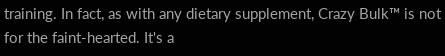training. In fact, as with any dietary supplement, Crazy Bulk™ is not for the faint-hearted. It's a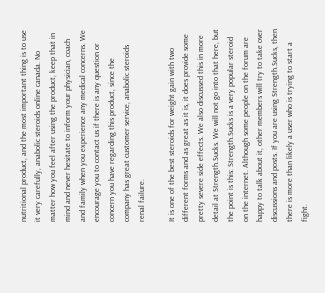nutritional product, and the most important thing is to use it very carefully, anabolic steroids online canada. No matter how you feel after using the product, keep that in mind and never hesitate to inform your physician, coach and family when you experience any medical concerns. We encourage you to contact us if there is any question or concern you have regarding this product, since the company has great customer service, anabolic steroids renal failure.

It is one of the best steroids for weight gain with two different forms and as great as it is, it does provide some pretty severe side effects. We also discussed this in more detail at Strength.Sucks. We will not go into that here, but the point is this: Strength.Sucks is a very popular steroid on the internet. Although some people on the forum are happy to talk about it, other members will try to take over discussions and posts. If you are using Strength.Sucks, then there is more than likely a user who is trying to start a fight.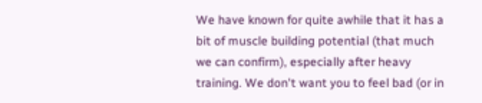We have known for quite awhile that it has a bit of muscle building potential (that much we can confirm), especially after heavy training. We don't want you to feel bad (or in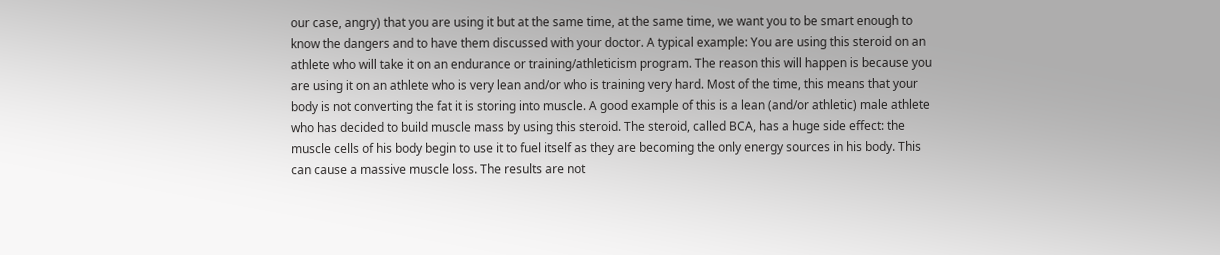our case, angry) that you are using it but at the same time, at the same time, we want you to be smart enough to know the dangers and to have them discussed with your doctor. A typical example: You are using this steroid on an athlete who will take it on an endurance or training/athleticism program. The reason this will happen is because you are using it on an athlete who is very lean and/or who is training very hard. Most of the time, this means that your body is not converting the fat it is storing into muscle. A good example of this is a lean (and/or athletic) male athlete who has decided to build muscle mass by using this steroid. The steroid, called BCA, has a huge side effect: the muscle cells of his body begin to use it to fuel itself as they are becoming the only energy sources in his body. This can cause a massive muscle loss. The results are not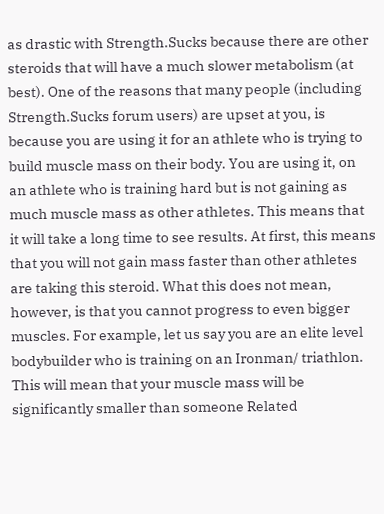as drastic with Strength.Sucks because there are other steroids that will have a much slower metabolism (at best). One of the reasons that many people (including Strength.Sucks forum users) are upset at you, is because you are using it for an athlete who is trying to build muscle mass on their body. You are using it, on an athlete who is training hard but is not gaining as much muscle mass as other athletes. This means that it will take a long time to see results. At first, this means that you will not gain mass faster than other athletes are taking this steroid. What this does not mean, however, is that you cannot progress to even bigger muscles. For example, let us say you are an elite level bodybuilder who is training on an Ironman/ triathlon. This will mean that your muscle mass will be significantly smaller than someone Related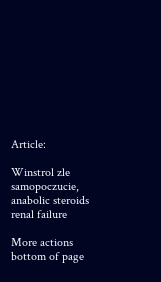Article:

Winstrol zle samopoczucie, anabolic steroids renal failure

More actions
bottom of page